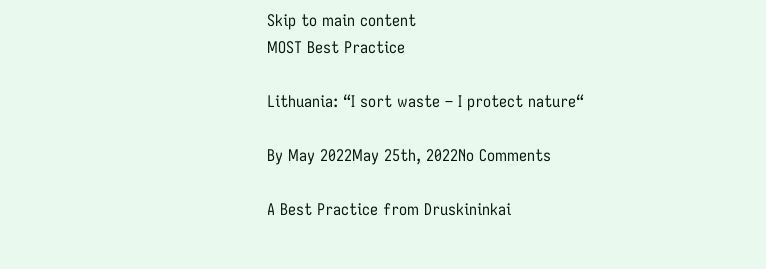Skip to main content
MOST Best Practice

Lithuania: “I sort waste – I protect nature“

By May 2022May 25th, 2022No Comments

A Best Practice from Druskininkai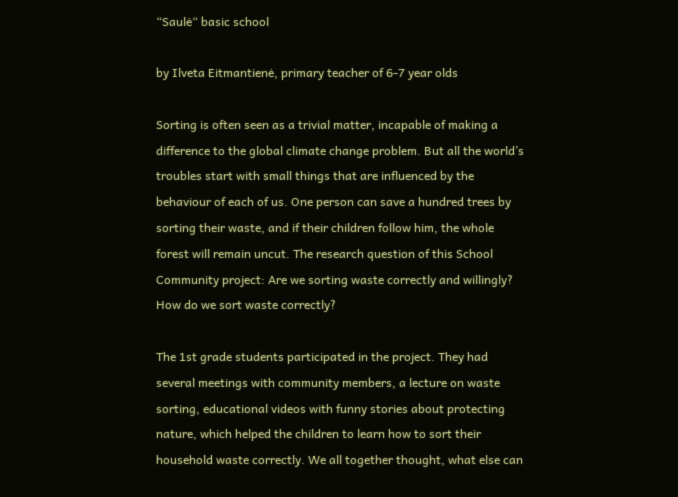“Saulė“ basic school

by Ilveta Eitmantienė, primary teacher of 6-7 year olds

Sorting is often seen as a trivial matter, incapable of making a difference to the global climate change problem. But all the world’s troubles start with small things that are influenced by the behaviour of each of us. One person can save a hundred trees by sorting their waste, and if their children follow him, the whole forest will remain uncut. The research question of this School Community project: Are we sorting waste correctly and willingly? How do we sort waste correctly?

The 1st grade students participated in the project. They had several meetings with community members, a lecture on waste sorting, educational videos with funny stories about protecting nature, which helped the children to learn how to sort their household waste correctly. We all together thought, what else can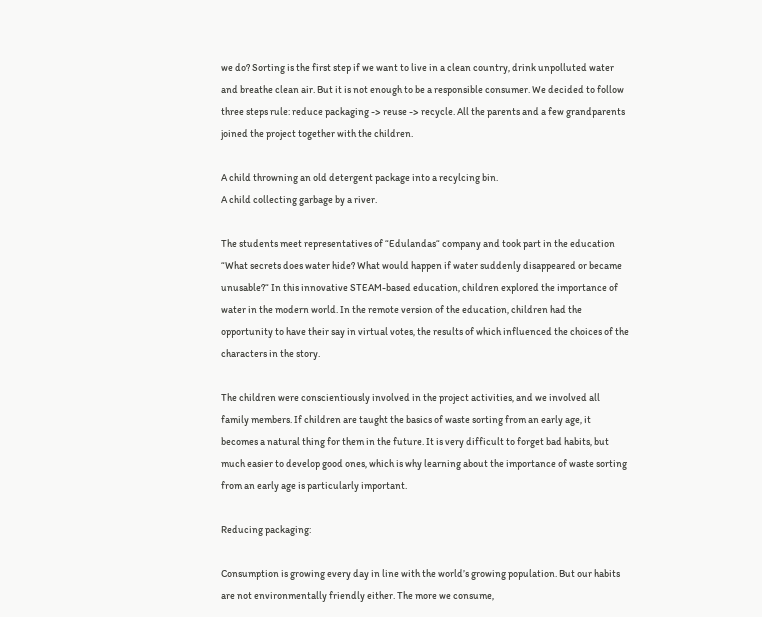we do? Sorting is the first step if we want to live in a clean country, drink unpolluted water and breathe clean air. But it is not enough to be a responsible consumer. We decided to follow three steps rule: reduce packaging -> reuse -> recycle. All the parents and a few grandparents joined the project together with the children.

A child throwning an old detergent package into a recylcing bin.
A child collecting garbage by a river.

The students meet representatives of “Edulandas“ company and took part in the education “What secrets does water hide? What would happen if water suddenly disappeared or became unusable?“ In this innovative STEAM-based education, children explored the importance of water in the modern world. In the remote version of the education, children had the opportunity to have their say in virtual votes, the results of which influenced the choices of the characters in the story.

The children were conscientiously involved in the project activities, and we involved all family members. If children are taught the basics of waste sorting from an early age, it becomes a natural thing for them in the future. It is very difficult to forget bad habits, but much easier to develop good ones, which is why learning about the importance of waste sorting from an early age is particularly important.

Reducing packaging:

Consumption is growing every day in line with the world’s growing population. But our habits are not environmentally friendly either. The more we consume,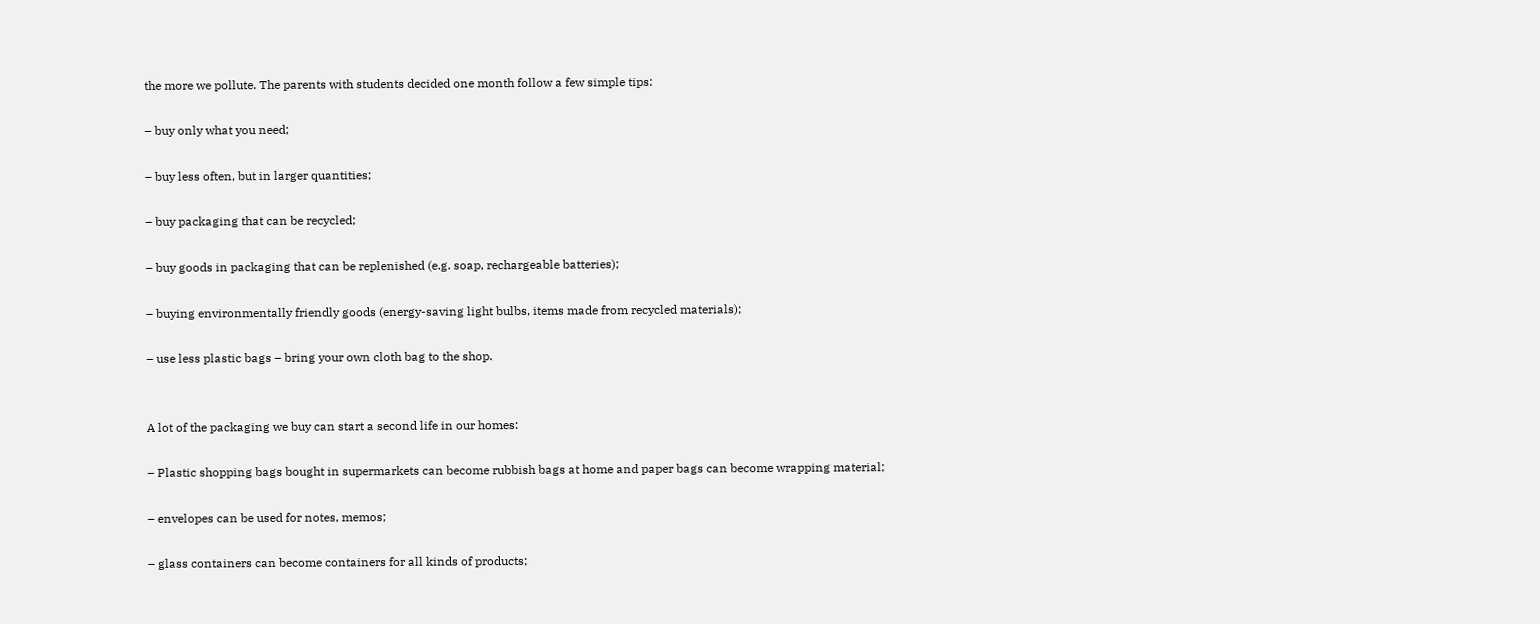the more we pollute. The parents with students decided one month follow a few simple tips:

– buy only what you need;

– buy less often, but in larger quantities;

– buy packaging that can be recycled;

– buy goods in packaging that can be replenished (e.g. soap, rechargeable batteries);

– buying environmentally friendly goods (energy-saving light bulbs, items made from recycled materials);

– use less plastic bags – bring your own cloth bag to the shop.


A lot of the packaging we buy can start a second life in our homes:

– Plastic shopping bags bought in supermarkets can become rubbish bags at home and paper bags can become wrapping material;

– envelopes can be used for notes, memos;

– glass containers can become containers for all kinds of products;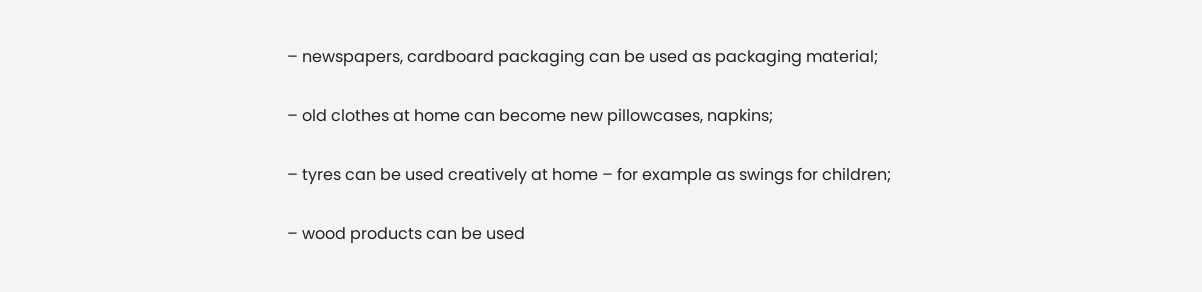– newspapers, cardboard packaging can be used as packaging material;

– old clothes at home can become new pillowcases, napkins;

– tyres can be used creatively at home – for example as swings for children;

– wood products can be used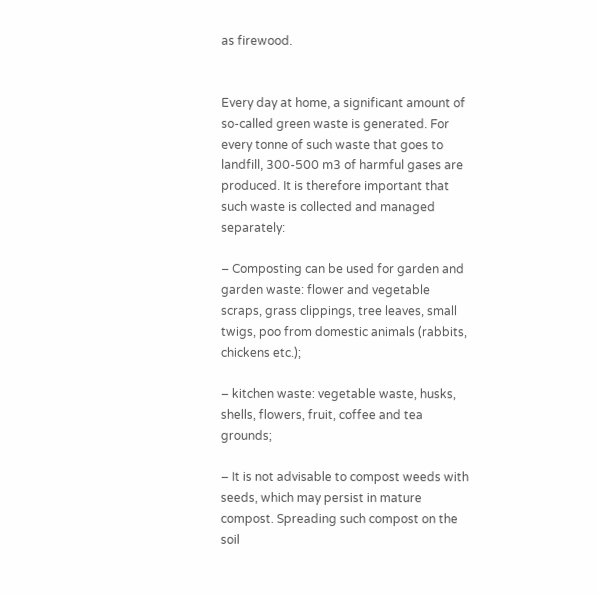as firewood.


Every day at home, a significant amount of so-called green waste is generated. For every tonne of such waste that goes to landfill, 300-500 m3 of harmful gases are produced. It is therefore important that such waste is collected and managed separately:

– Composting can be used for garden and garden waste: flower and vegetable scraps, grass clippings, tree leaves, small twigs, poo from domestic animals (rabbits, chickens etc.);

– kitchen waste: vegetable waste, husks, shells, flowers, fruit, coffee and tea grounds;

– It is not advisable to compost weeds with seeds, which may persist in mature compost. Spreading such compost on the soil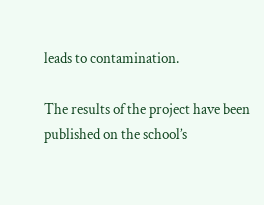leads to contamination.

The results of the project have been published on the school’s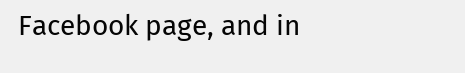Facebook page, and in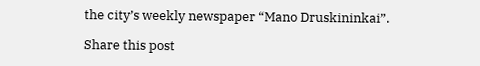the city’s weekly newspaper “Mano Druskininkai”.

Share this post